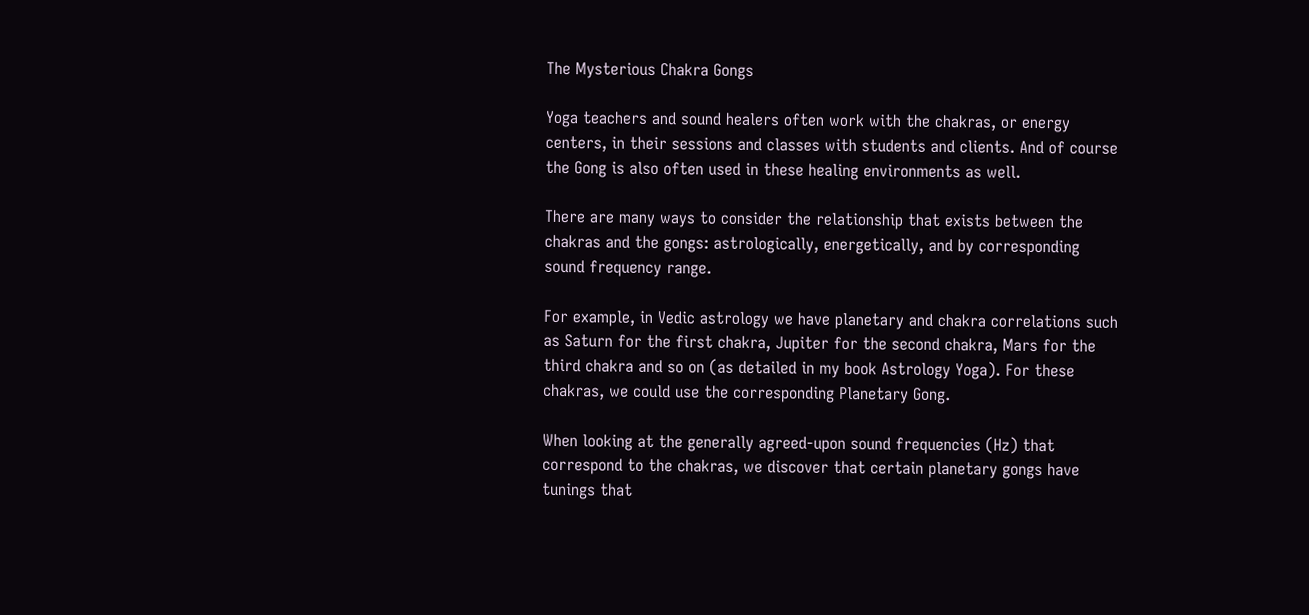The Mysterious Chakra Gongs

Yoga teachers and sound healers often work with the chakras, or energy centers, in their sessions and classes with students and clients. And of course the Gong is also often used in these healing environments as well.

There are many ways to consider the relationship that exists between the chakras and the gongs: astrologically, energetically, and by corresponding sound frequency range.

For example, in Vedic astrology we have planetary and chakra correlations such as Saturn for the first chakra, Jupiter for the second chakra, Mars for the third chakra and so on (as detailed in my book Astrology Yoga). For these chakras, we could use the corresponding Planetary Gong.

When looking at the generally agreed-upon sound frequencies (Hz) that correspond to the chakras, we discover that certain planetary gongs have tunings that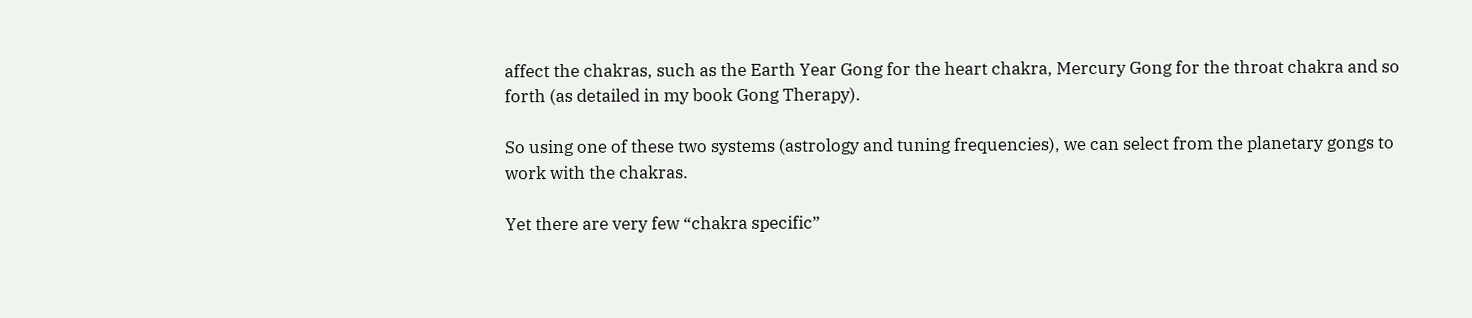affect the chakras, such as the Earth Year Gong for the heart chakra, Mercury Gong for the throat chakra and so forth (as detailed in my book Gong Therapy).

So using one of these two systems (astrology and tuning frequencies), we can select from the planetary gongs to work with the chakras.

Yet there are very few “chakra specific”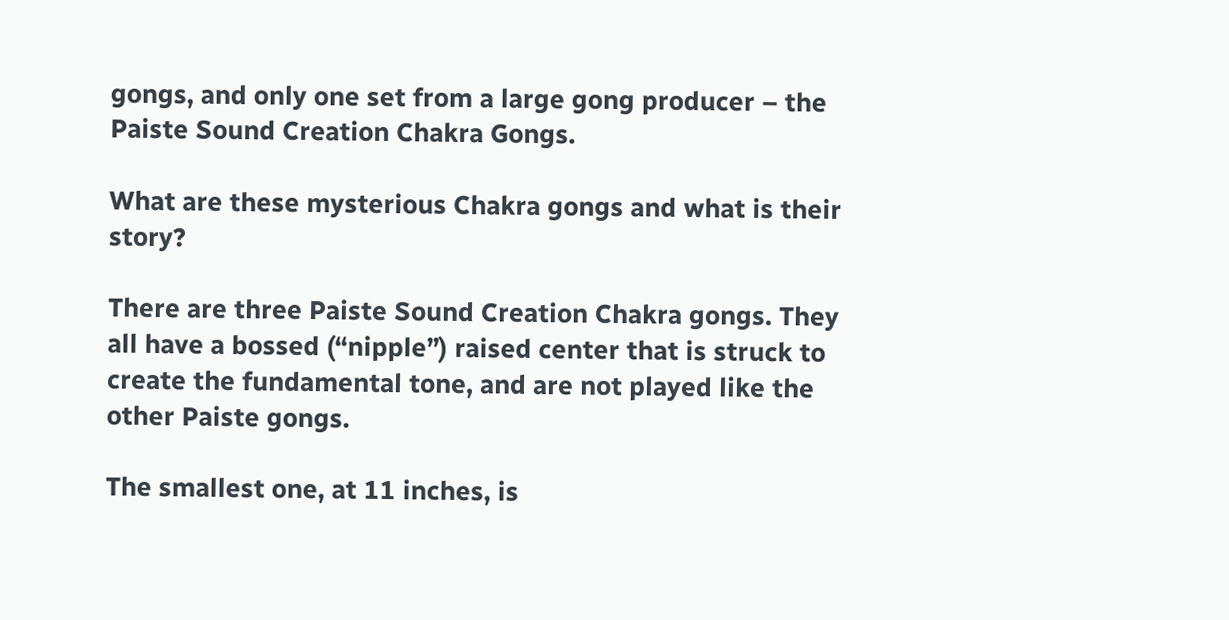gongs, and only one set from a large gong producer – the Paiste Sound Creation Chakra Gongs.

What are these mysterious Chakra gongs and what is their story?

There are three Paiste Sound Creation Chakra gongs. They all have a bossed (“nipple”) raised center that is struck to create the fundamental tone, and are not played like the other Paiste gongs.

The smallest one, at 11 inches, is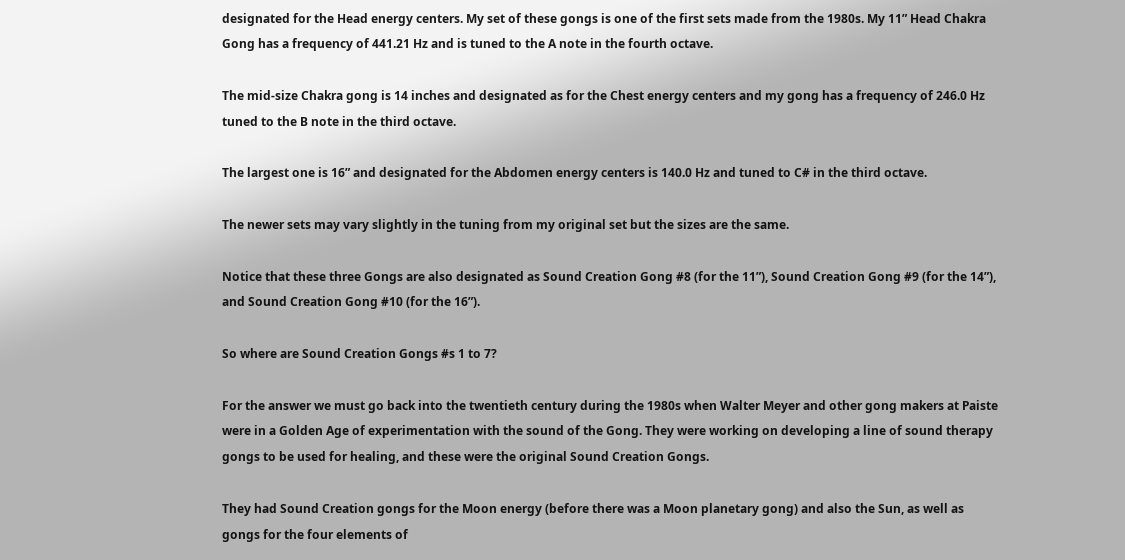designated for the Head energy centers. My set of these gongs is one of the first sets made from the 1980s. My 11” Head Chakra Gong has a frequency of 441.21 Hz and is tuned to the A note in the fourth octave.

The mid-size Chakra gong is 14 inches and designated as for the Chest energy centers and my gong has a frequency of 246.0 Hz tuned to the B note in the third octave.

The largest one is 16” and designated for the Abdomen energy centers is 140.0 Hz and tuned to C# in the third octave.

The newer sets may vary slightly in the tuning from my original set but the sizes are the same.

Notice that these three Gongs are also designated as Sound Creation Gong #8 (for the 11”), Sound Creation Gong #9 (for the 14”), and Sound Creation Gong #10 (for the 16”).

So where are Sound Creation Gongs #s 1 to 7?

For the answer we must go back into the twentieth century during the 1980s when Walter Meyer and other gong makers at Paiste were in a Golden Age of experimentation with the sound of the Gong. They were working on developing a line of sound therapy gongs to be used for healing, and these were the original Sound Creation Gongs.

They had Sound Creation gongs for the Moon energy (before there was a Moon planetary gong) and also the Sun, as well as gongs for the four elements of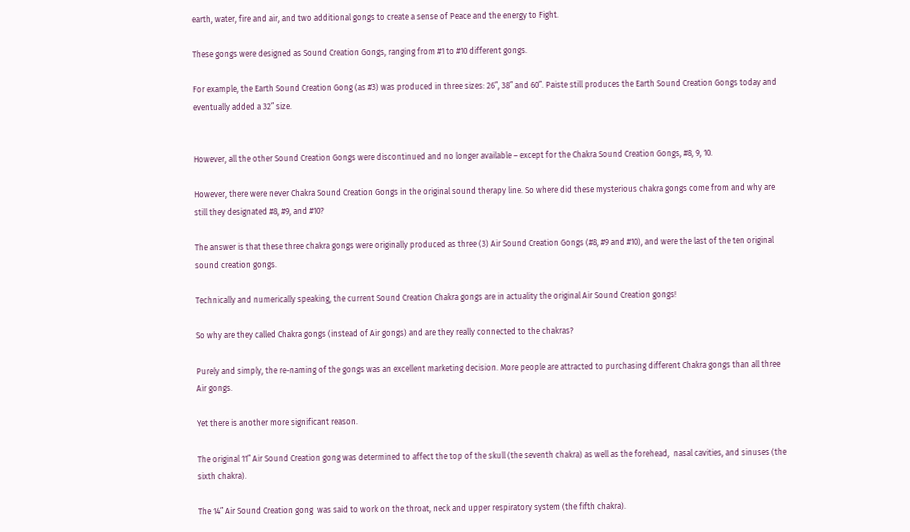earth, water, fire and air, and two additional gongs to create a sense of Peace and the energy to Fight.

These gongs were designed as Sound Creation Gongs, ranging from #1 to #10 different gongs.

For example, the Earth Sound Creation Gong (as #3) was produced in three sizes: 26”, 38” and 60”. Paiste still produces the Earth Sound Creation Gongs today and eventually added a 32” size.


However, all the other Sound Creation Gongs were discontinued and no longer available – except for the Chakra Sound Creation Gongs, #8, 9, 10.

However, there were never Chakra Sound Creation Gongs in the original sound therapy line. So where did these mysterious chakra gongs come from and why are still they designated #8, #9, and #10?

The answer is that these three chakra gongs were originally produced as three (3) Air Sound Creation Gongs (#8, #9 and #10), and were the last of the ten original sound creation gongs.

Technically and numerically speaking, the current Sound Creation Chakra gongs are in actuality the original Air Sound Creation gongs!

So why are they called Chakra gongs (instead of Air gongs) and are they really connected to the chakras?

Purely and simply, the re-naming of the gongs was an excellent marketing decision. More people are attracted to purchasing different Chakra gongs than all three Air gongs.

Yet there is another more significant reason.

The original 11” Air Sound Creation gong was determined to affect the top of the skull (the seventh chakra) as well as the forehead,  nasal cavities, and sinuses (the sixth chakra).

The 14” Air Sound Creation gong  was said to work on the throat, neck and upper respiratory system (the fifth chakra).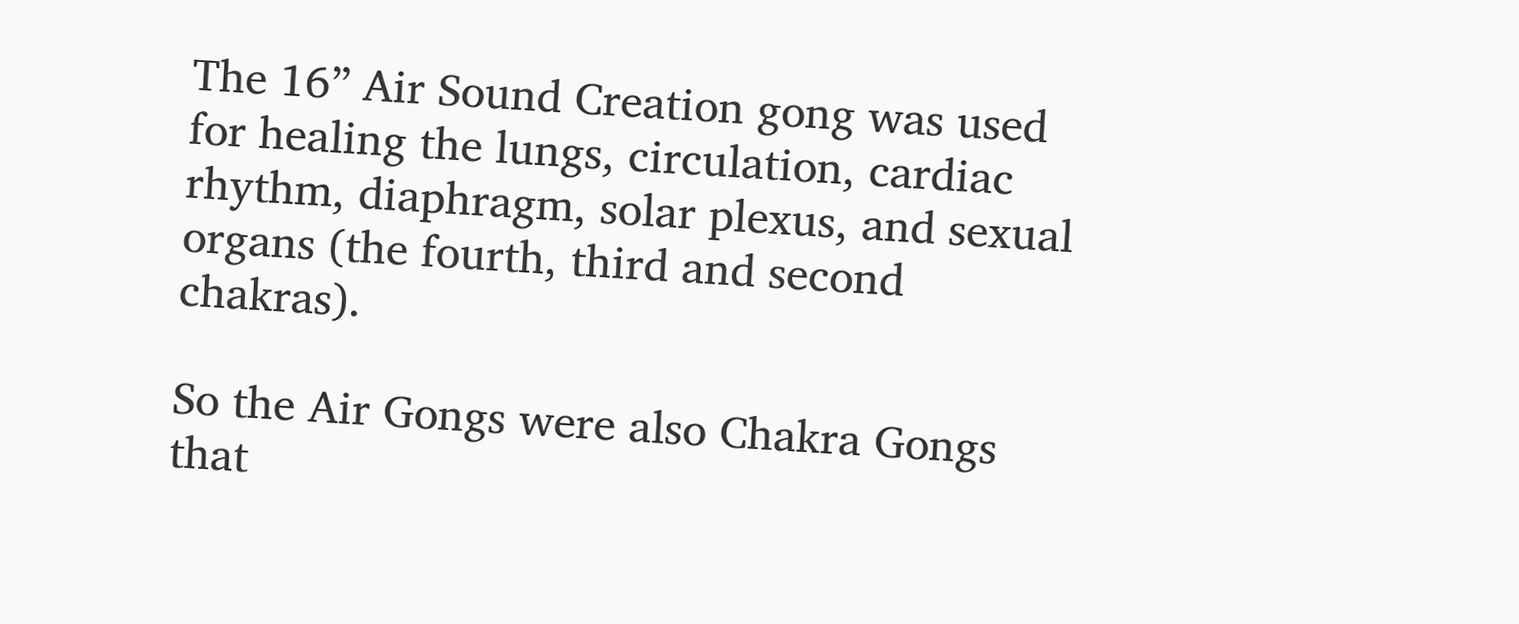The 16” Air Sound Creation gong was used for healing the lungs, circulation, cardiac rhythm, diaphragm, solar plexus, and sexual organs (the fourth, third and second chakras).

So the Air Gongs were also Chakra Gongs that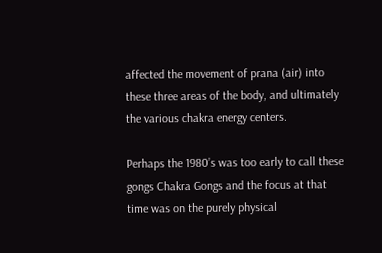affected the movement of prana (air) into these three areas of the body, and ultimately the various chakra energy centers.

Perhaps the 1980’s was too early to call these gongs Chakra Gongs and the focus at that time was on the purely physical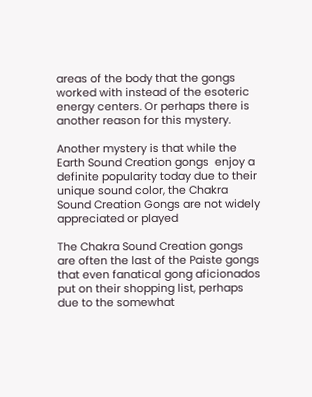areas of the body that the gongs worked with instead of the esoteric energy centers. Or perhaps there is another reason for this mystery.

Another mystery is that while the Earth Sound Creation gongs  enjoy a definite popularity today due to their unique sound color, the Chakra Sound Creation Gongs are not widely appreciated or played

The Chakra Sound Creation gongs are often the last of the Paiste gongs that even fanatical gong aficionados put on their shopping list, perhaps due to the somewhat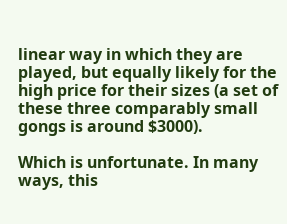linear way in which they are played, but equally likely for the high price for their sizes (a set of these three comparably small gongs is around $3000).

Which is unfortunate. In many ways, this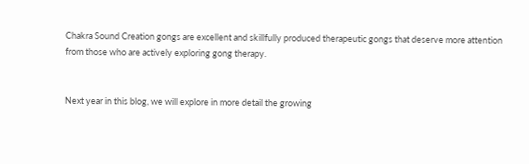Chakra Sound Creation gongs are excellent and skillfully produced therapeutic gongs that deserve more attention from those who are actively exploring gong therapy.


Next year in this blog, we will explore in more detail the growing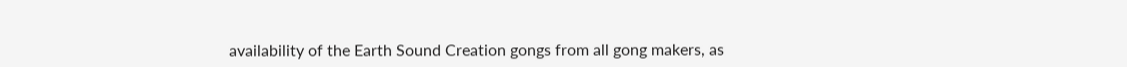availability of the Earth Sound Creation gongs from all gong makers, as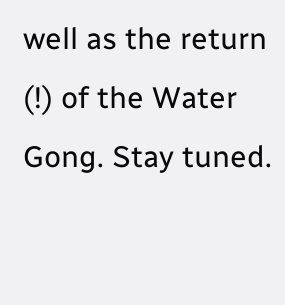well as the return (!) of the Water Gong. Stay tuned.